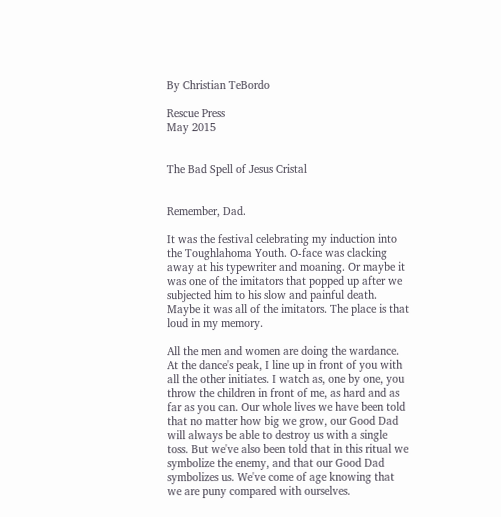By Christian TeBordo

Rescue Press
May 2015


The Bad Spell of Jesus Cristal


Remember, Dad.

It was the festival celebrating my induction into the Toughlahoma Youth. O-face was clacking away at his typewriter and moaning. Or maybe it was one of the imitators that popped up after we subjected him to his slow and painful death. Maybe it was all of the imitators. The place is that loud in my memory.

All the men and women are doing the wardance. At the dance's peak, I line up in front of you with all the other initiates. I watch as, one by one, you throw the children in front of me, as hard and as far as you can. Our whole lives we have been told that no matter how big we grow, our Good Dad will always be able to destroy us with a single toss. But we've also been told that in this ritual we symbolize the enemy, and that our Good Dad symbolizes us. We've come of age knowing that we are puny compared with ourselves.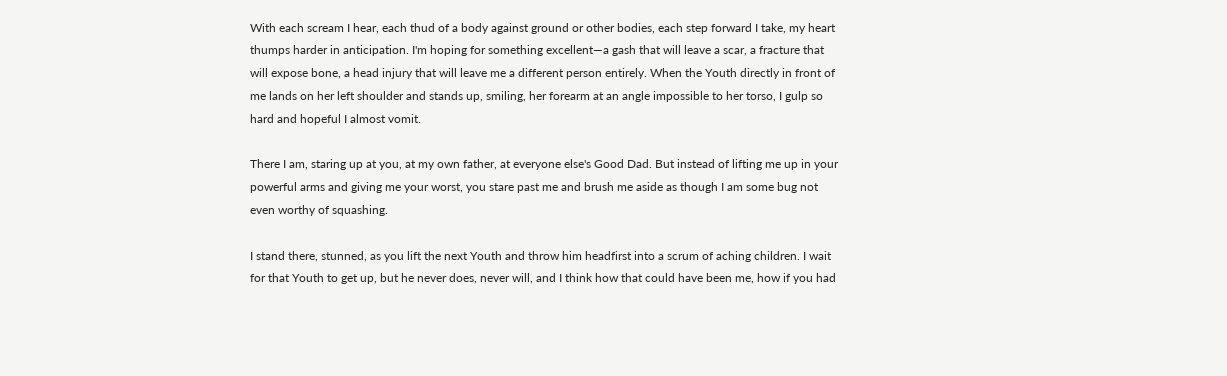With each scream I hear, each thud of a body against ground or other bodies, each step forward I take, my heart thumps harder in anticipation. I'm hoping for something excellent—a gash that will leave a scar, a fracture that will expose bone, a head injury that will leave me a different person entirely. When the Youth directly in front of me lands on her left shoulder and stands up, smiling, her forearm at an angle impossible to her torso, I gulp so hard and hopeful I almost vomit.

There I am, staring up at you, at my own father, at everyone else's Good Dad. But instead of lifting me up in your powerful arms and giving me your worst, you stare past me and brush me aside as though I am some bug not even worthy of squashing.

I stand there, stunned, as you lift the next Youth and throw him headfirst into a scrum of aching children. I wait for that Youth to get up, but he never does, never will, and I think how that could have been me, how if you had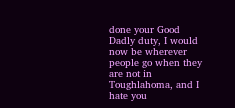done your Good Dadly duty, I would now be wherever people go when they are not in Toughlahoma, and I hate you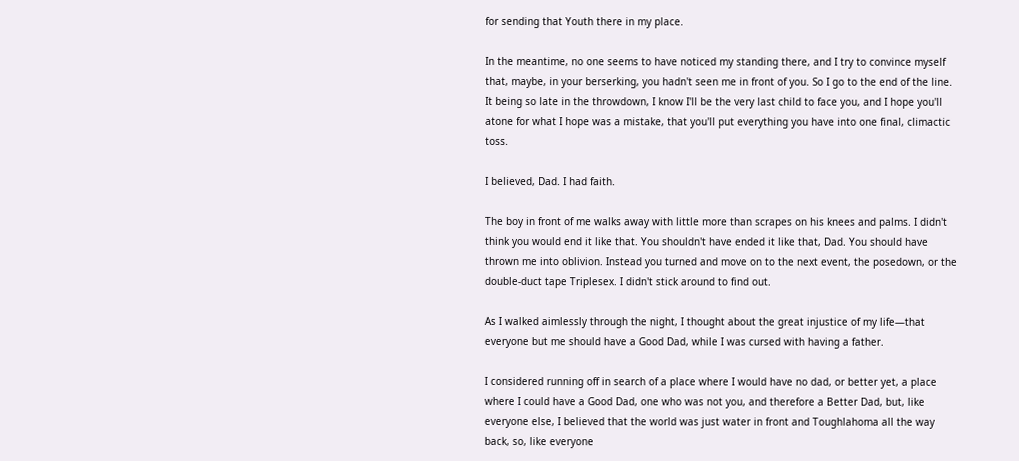for sending that Youth there in my place.

In the meantime, no one seems to have noticed my standing there, and I try to convince myself that, maybe, in your berserking, you hadn't seen me in front of you. So I go to the end of the line. It being so late in the throwdown, I know I'll be the very last child to face you, and I hope you'll atone for what I hope was a mistake, that you'll put everything you have into one final, climactic toss.

I believed, Dad. I had faith.

The boy in front of me walks away with little more than scrapes on his knees and palms. I didn't think you would end it like that. You shouldn't have ended it like that, Dad. You should have thrown me into oblivion. Instead you turned and move on to the next event, the posedown, or the double-duct tape Triplesex. I didn't stick around to find out.

As I walked aimlessly through the night, I thought about the great injustice of my life—that everyone but me should have a Good Dad, while I was cursed with having a father.

I considered running off in search of a place where I would have no dad, or better yet, a place where I could have a Good Dad, one who was not you, and therefore a Better Dad, but, like everyone else, I believed that the world was just water in front and Toughlahoma all the way back, so, like everyone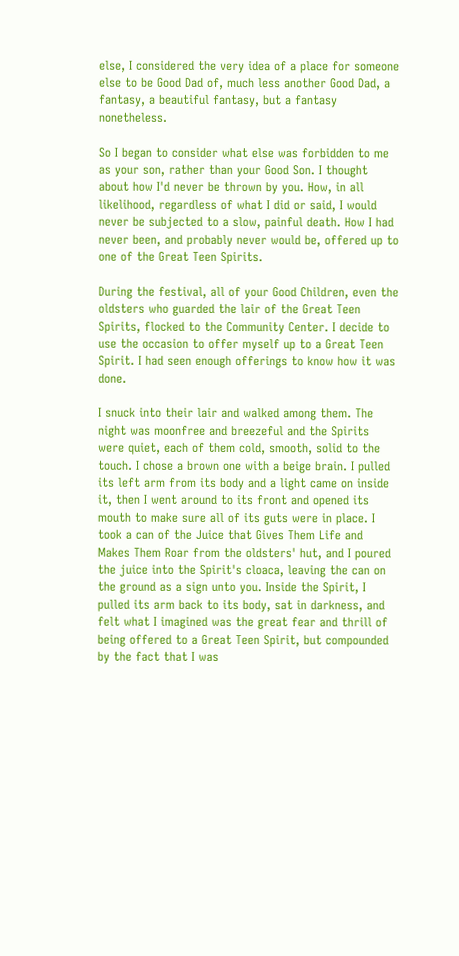else, I considered the very idea of a place for someone else to be Good Dad of, much less another Good Dad, a fantasy, a beautiful fantasy, but a fantasy nonetheless.

So I began to consider what else was forbidden to me as your son, rather than your Good Son. I thought about how I'd never be thrown by you. How, in all likelihood, regardless of what I did or said, I would never be subjected to a slow, painful death. How I had never been, and probably never would be, offered up to one of the Great Teen Spirits.

During the festival, all of your Good Children, even the oldsters who guarded the lair of the Great Teen Spirits, flocked to the Community Center. I decide to use the occasion to offer myself up to a Great Teen Spirit. I had seen enough offerings to know how it was done.

I snuck into their lair and walked among them. The night was moonfree and breezeful and the Spirits were quiet, each of them cold, smooth, solid to the touch. I chose a brown one with a beige brain. I pulled its left arm from its body and a light came on inside it, then I went around to its front and opened its mouth to make sure all of its guts were in place. I took a can of the Juice that Gives Them Life and Makes Them Roar from the oldsters' hut, and I poured the juice into the Spirit's cloaca, leaving the can on the ground as a sign unto you. Inside the Spirit, I pulled its arm back to its body, sat in darkness, and felt what I imagined was the great fear and thrill of being offered to a Great Teen Spirit, but compounded by the fact that I was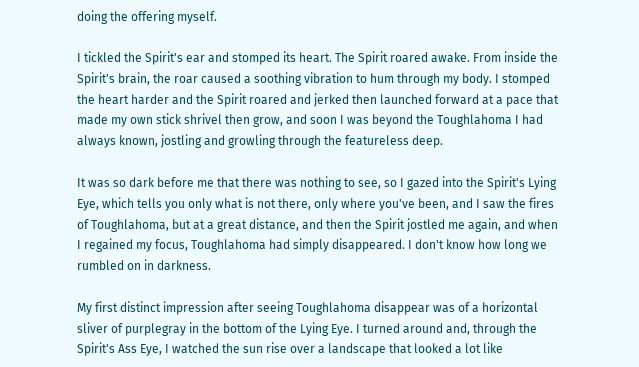doing the offering myself.

I tickled the Spirit's ear and stomped its heart. The Spirit roared awake. From inside the Spirit's brain, the roar caused a soothing vibration to hum through my body. I stomped the heart harder and the Spirit roared and jerked then launched forward at a pace that made my own stick shrivel then grow, and soon I was beyond the Toughlahoma I had always known, jostling and growling through the featureless deep.

It was so dark before me that there was nothing to see, so I gazed into the Spirit's Lying Eye, which tells you only what is not there, only where you've been, and I saw the fires of Toughlahoma, but at a great distance, and then the Spirit jostled me again, and when I regained my focus, Toughlahoma had simply disappeared. I don't know how long we rumbled on in darkness.

My first distinct impression after seeing Toughlahoma disappear was of a horizontal sliver of purplegray in the bottom of the Lying Eye. I turned around and, through the Spirit's Ass Eye, I watched the sun rise over a landscape that looked a lot like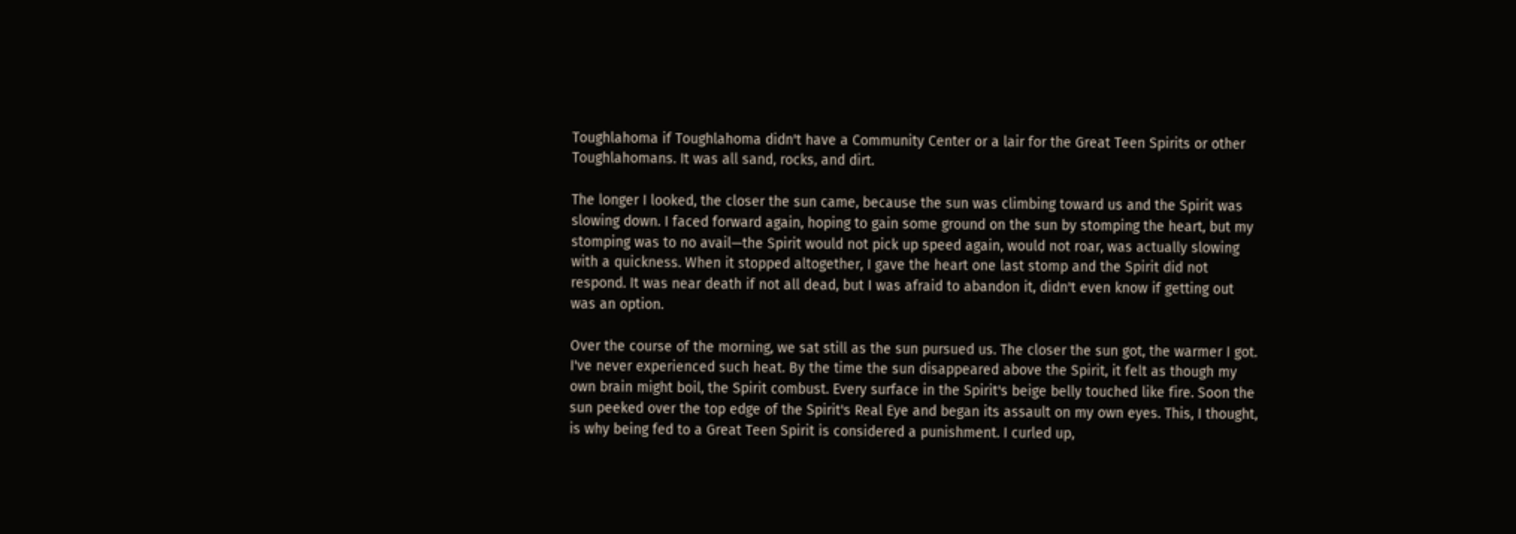Toughlahoma if Toughlahoma didn't have a Community Center or a lair for the Great Teen Spirits or other Toughlahomans. It was all sand, rocks, and dirt.

The longer I looked, the closer the sun came, because the sun was climbing toward us and the Spirit was slowing down. I faced forward again, hoping to gain some ground on the sun by stomping the heart, but my stomping was to no avail—the Spirit would not pick up speed again, would not roar, was actually slowing with a quickness. When it stopped altogether, I gave the heart one last stomp and the Spirit did not respond. It was near death if not all dead, but I was afraid to abandon it, didn't even know if getting out was an option.

Over the course of the morning, we sat still as the sun pursued us. The closer the sun got, the warmer I got. I've never experienced such heat. By the time the sun disappeared above the Spirit, it felt as though my own brain might boil, the Spirit combust. Every surface in the Spirit's beige belly touched like fire. Soon the sun peeked over the top edge of the Spirit's Real Eye and began its assault on my own eyes. This, I thought, is why being fed to a Great Teen Spirit is considered a punishment. I curled up,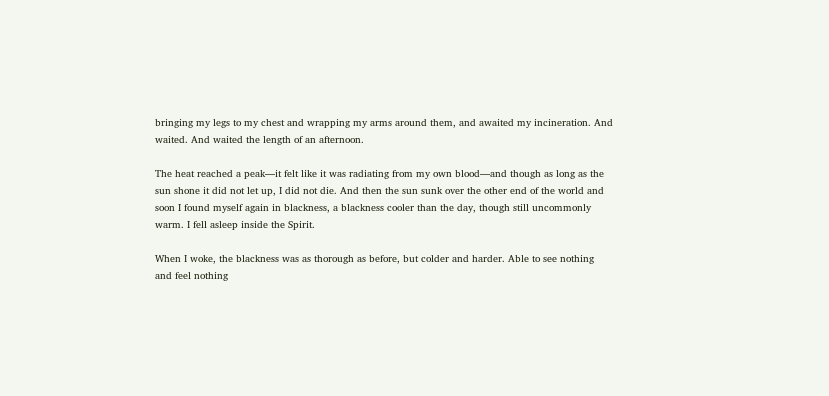bringing my legs to my chest and wrapping my arms around them, and awaited my incineration. And waited. And waited the length of an afternoon.

The heat reached a peak—it felt like it was radiating from my own blood—and though as long as the sun shone it did not let up, I did not die. And then the sun sunk over the other end of the world and soon I found myself again in blackness, a blackness cooler than the day, though still uncommonly warm. I fell asleep inside the Spirit.

When I woke, the blackness was as thorough as before, but colder and harder. Able to see nothing and feel nothing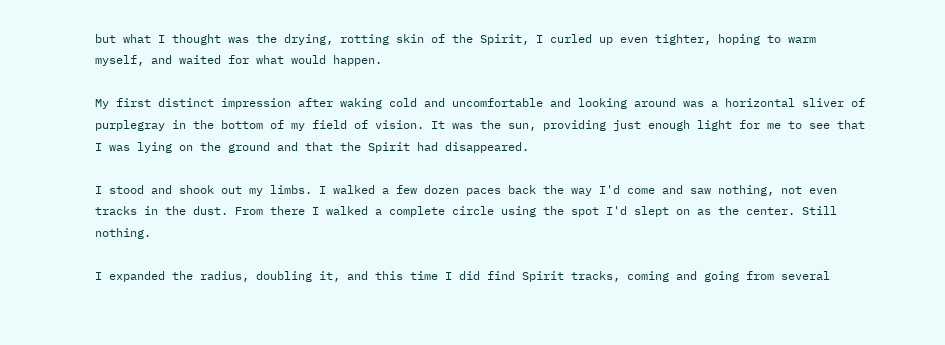but what I thought was the drying, rotting skin of the Spirit, I curled up even tighter, hoping to warm myself, and waited for what would happen.

My first distinct impression after waking cold and uncomfortable and looking around was a horizontal sliver of purplegray in the bottom of my field of vision. It was the sun, providing just enough light for me to see that I was lying on the ground and that the Spirit had disappeared.

I stood and shook out my limbs. I walked a few dozen paces back the way I'd come and saw nothing, not even tracks in the dust. From there I walked a complete circle using the spot I'd slept on as the center. Still nothing.

I expanded the radius, doubling it, and this time I did find Spirit tracks, coming and going from several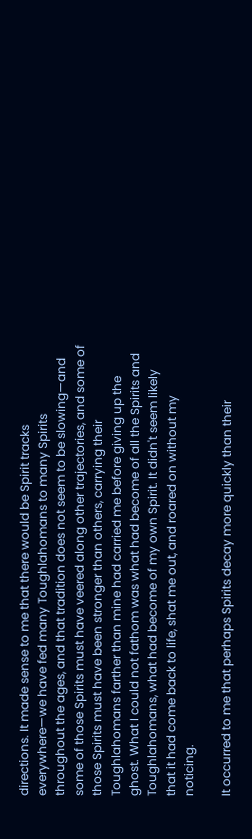directions. It made sense to me that there would be Spirit tracks everywhere—we have fed many Toughlahomans to many Spirits throughout the ages, and that tradition does not seem to be slowing—and some of those Spirits must have veered along other trajectories, and some of those Spirits must have been stronger than others, carrying their Toughlahomans farther than mine had carried me before giving up the ghost. What I could not fathom was what had become of all the Spirits and Toughlahomans, what had become of my own Spirit. It didn't seem likely that it had come back to life, shat me out, and roared on without my noticing.

It occurred to me that perhaps Spirits decay more quickly than their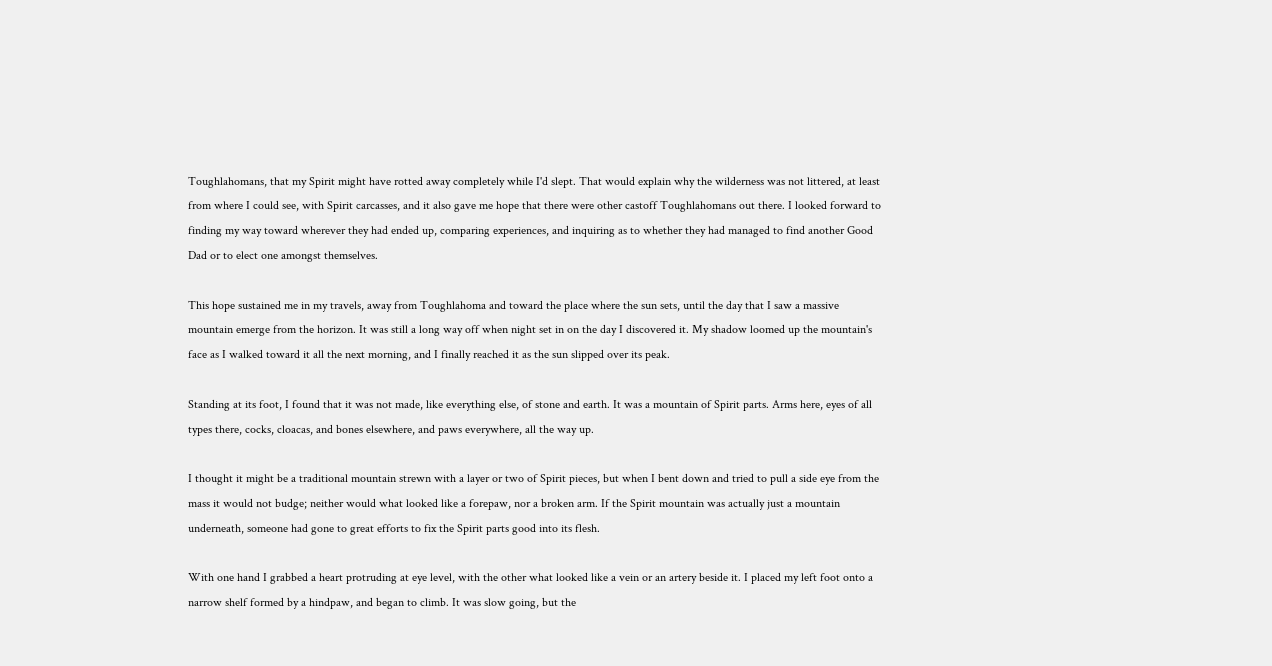Toughlahomans, that my Spirit might have rotted away completely while I'd slept. That would explain why the wilderness was not littered, at least from where I could see, with Spirit carcasses, and it also gave me hope that there were other castoff Toughlahomans out there. I looked forward to finding my way toward wherever they had ended up, comparing experiences, and inquiring as to whether they had managed to find another Good Dad or to elect one amongst themselves.

This hope sustained me in my travels, away from Toughlahoma and toward the place where the sun sets, until the day that I saw a massive mountain emerge from the horizon. It was still a long way off when night set in on the day I discovered it. My shadow loomed up the mountain's face as I walked toward it all the next morning, and I finally reached it as the sun slipped over its peak.

Standing at its foot, I found that it was not made, like everything else, of stone and earth. It was a mountain of Spirit parts. Arms here, eyes of all types there, cocks, cloacas, and bones elsewhere, and paws everywhere, all the way up.

I thought it might be a traditional mountain strewn with a layer or two of Spirit pieces, but when I bent down and tried to pull a side eye from the mass it would not budge; neither would what looked like a forepaw, nor a broken arm. If the Spirit mountain was actually just a mountain underneath, someone had gone to great efforts to fix the Spirit parts good into its flesh.

With one hand I grabbed a heart protruding at eye level, with the other what looked like a vein or an artery beside it. I placed my left foot onto a narrow shelf formed by a hindpaw, and began to climb. It was slow going, but the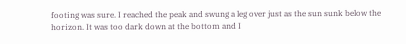footing was sure. I reached the peak and swung a leg over just as the sun sunk below the horizon. It was too dark down at the bottom and I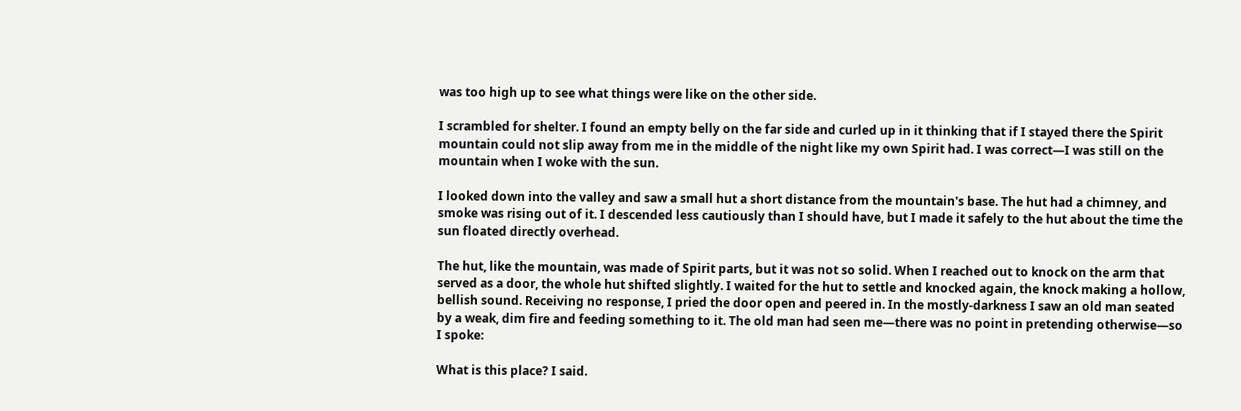was too high up to see what things were like on the other side.

I scrambled for shelter. I found an empty belly on the far side and curled up in it thinking that if I stayed there the Spirit mountain could not slip away from me in the middle of the night like my own Spirit had. I was correct—I was still on the mountain when I woke with the sun.

I looked down into the valley and saw a small hut a short distance from the mountain's base. The hut had a chimney, and smoke was rising out of it. I descended less cautiously than I should have, but I made it safely to the hut about the time the sun floated directly overhead.

The hut, like the mountain, was made of Spirit parts, but it was not so solid. When I reached out to knock on the arm that served as a door, the whole hut shifted slightly. I waited for the hut to settle and knocked again, the knock making a hollow, bellish sound. Receiving no response, I pried the door open and peered in. In the mostly-darkness I saw an old man seated by a weak, dim fire and feeding something to it. The old man had seen me—there was no point in pretending otherwise—so I spoke:

What is this place? I said.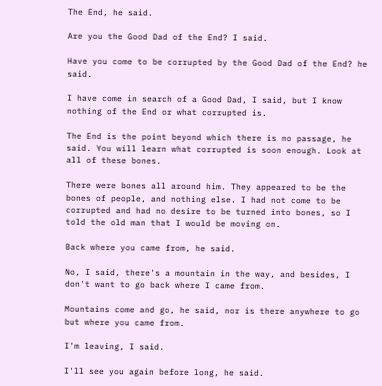The End, he said.

Are you the Good Dad of the End? I said.

Have you come to be corrupted by the Good Dad of the End? he said.

I have come in search of a Good Dad, I said, but I know nothing of the End or what corrupted is.

The End is the point beyond which there is no passage, he said. You will learn what corrupted is soon enough. Look at all of these bones.

There were bones all around him. They appeared to be the bones of people, and nothing else. I had not come to be corrupted and had no desire to be turned into bones, so I told the old man that I would be moving on.

Back where you came from, he said.

No, I said, there's a mountain in the way, and besides, I don't want to go back where I came from.

Mountains come and go, he said, nor is there anywhere to go but where you came from.

I'm leaving, I said.

I'll see you again before long, he said.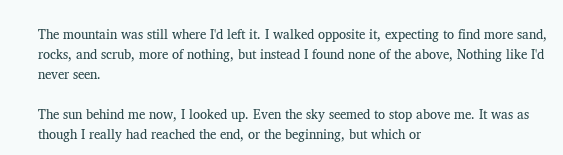The mountain was still where I'd left it. I walked opposite it, expecting to find more sand, rocks, and scrub, more of nothing, but instead I found none of the above, Nothing like I'd never seen.

The sun behind me now, I looked up. Even the sky seemed to stop above me. It was as though I really had reached the end, or the beginning, but which or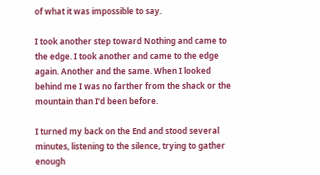of what it was impossible to say.

I took another step toward Nothing and came to the edge. I took another and came to the edge again. Another and the same. When I looked behind me I was no farther from the shack or the mountain than I'd been before.

I turned my back on the End and stood several minutes, listening to the silence, trying to gather enough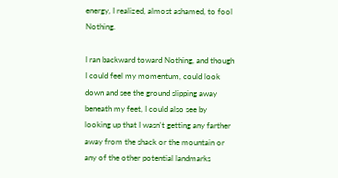energy, I realized, almost ashamed, to fool Nothing.

I ran backward toward Nothing, and though I could feel my momentum, could look down and see the ground slipping away beneath my feet, I could also see by looking up that I wasn't getting any farther away from the shack or the mountain or any of the other potential landmarks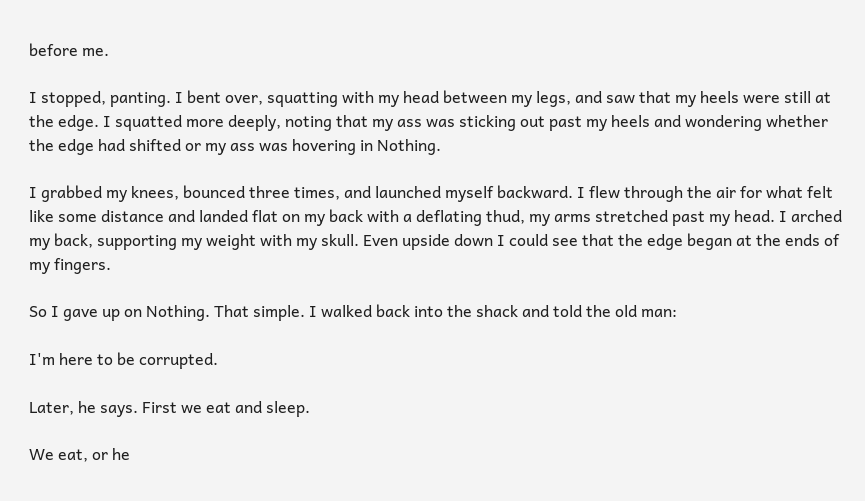before me.

I stopped, panting. I bent over, squatting with my head between my legs, and saw that my heels were still at the edge. I squatted more deeply, noting that my ass was sticking out past my heels and wondering whether the edge had shifted or my ass was hovering in Nothing.

I grabbed my knees, bounced three times, and launched myself backward. I flew through the air for what felt like some distance and landed flat on my back with a deflating thud, my arms stretched past my head. I arched my back, supporting my weight with my skull. Even upside down I could see that the edge began at the ends of my fingers.

So I gave up on Nothing. That simple. I walked back into the shack and told the old man:

I'm here to be corrupted.

Later, he says. First we eat and sleep.

We eat, or he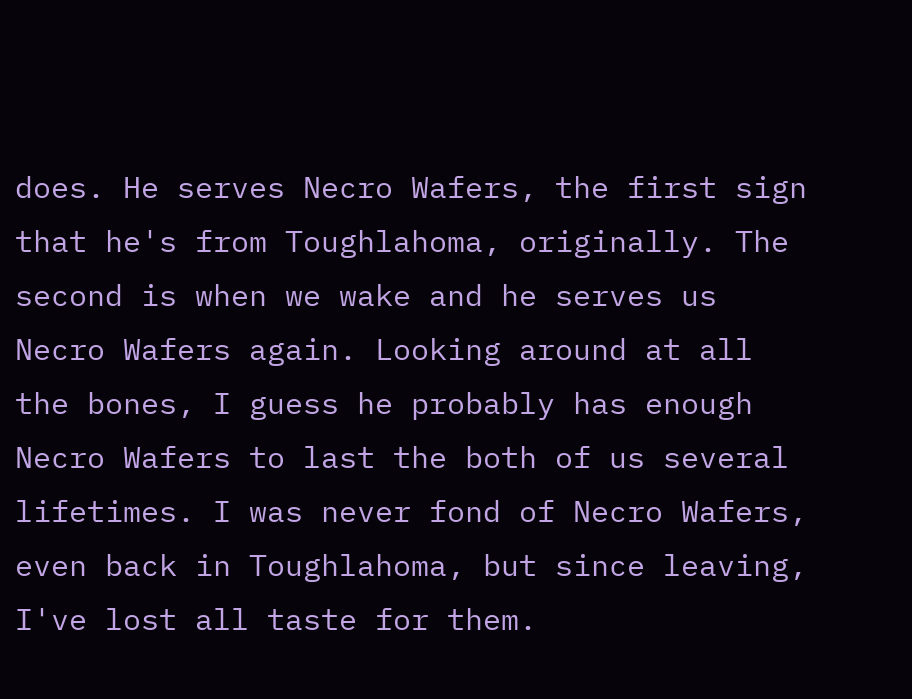does. He serves Necro Wafers, the first sign that he's from Toughlahoma, originally. The second is when we wake and he serves us Necro Wafers again. Looking around at all the bones, I guess he probably has enough Necro Wafers to last the both of us several lifetimes. I was never fond of Necro Wafers, even back in Toughlahoma, but since leaving, I've lost all taste for them.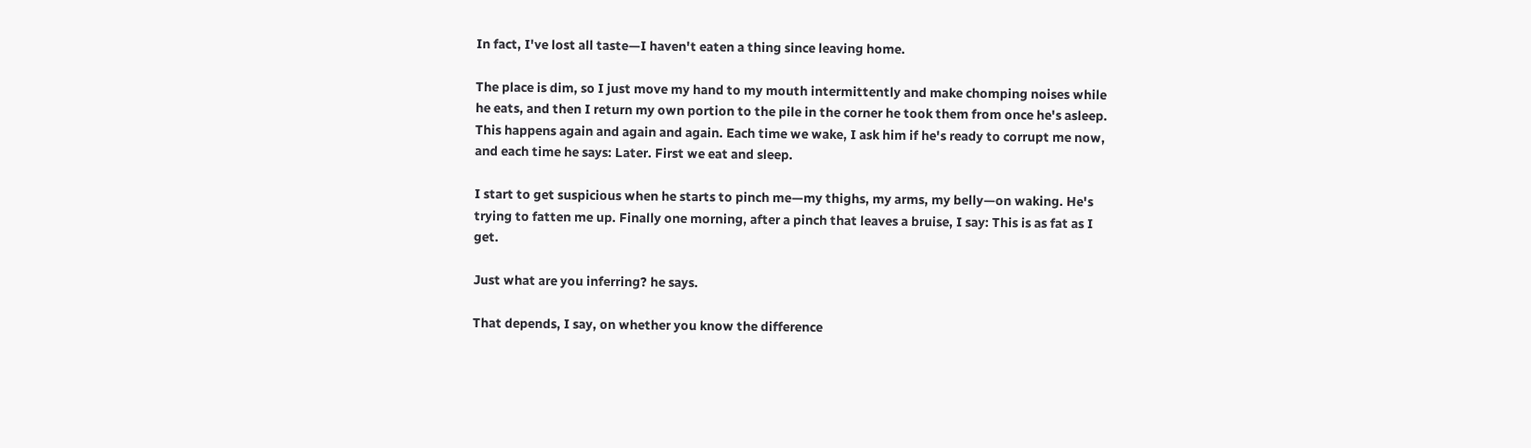In fact, I've lost all taste—I haven't eaten a thing since leaving home.

The place is dim, so I just move my hand to my mouth intermittently and make chomping noises while he eats, and then I return my own portion to the pile in the corner he took them from once he's asleep. This happens again and again and again. Each time we wake, I ask him if he's ready to corrupt me now, and each time he says: Later. First we eat and sleep.

I start to get suspicious when he starts to pinch me—my thighs, my arms, my belly—on waking. He's trying to fatten me up. Finally one morning, after a pinch that leaves a bruise, I say: This is as fat as I get.

Just what are you inferring? he says.

That depends, I say, on whether you know the difference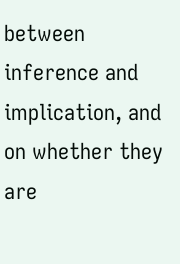between inference and implication, and on whether they are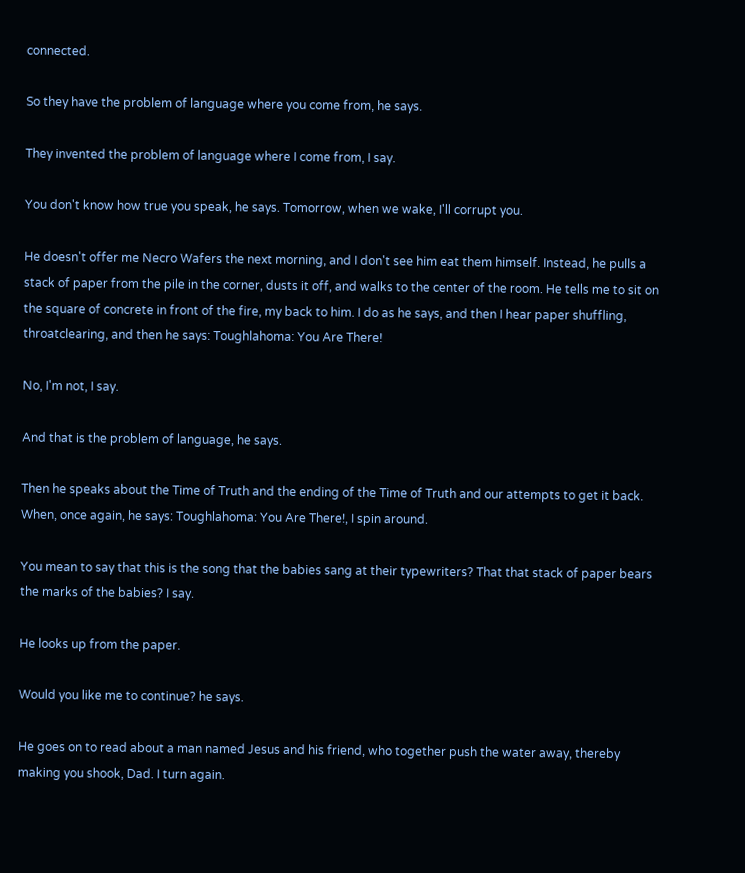connected.

So they have the problem of language where you come from, he says.

They invented the problem of language where I come from, I say.

You don't know how true you speak, he says. Tomorrow, when we wake, I'll corrupt you.

He doesn't offer me Necro Wafers the next morning, and I don't see him eat them himself. Instead, he pulls a stack of paper from the pile in the corner, dusts it off, and walks to the center of the room. He tells me to sit on the square of concrete in front of the fire, my back to him. I do as he says, and then I hear paper shuffling, throatclearing, and then he says: Toughlahoma: You Are There!

No, I'm not, I say.

And that is the problem of language, he says.

Then he speaks about the Time of Truth and the ending of the Time of Truth and our attempts to get it back. When, once again, he says: Toughlahoma: You Are There!, I spin around.

You mean to say that this is the song that the babies sang at their typewriters? That that stack of paper bears the marks of the babies? I say.

He looks up from the paper.

Would you like me to continue? he says.

He goes on to read about a man named Jesus and his friend, who together push the water away, thereby making you shook, Dad. I turn again.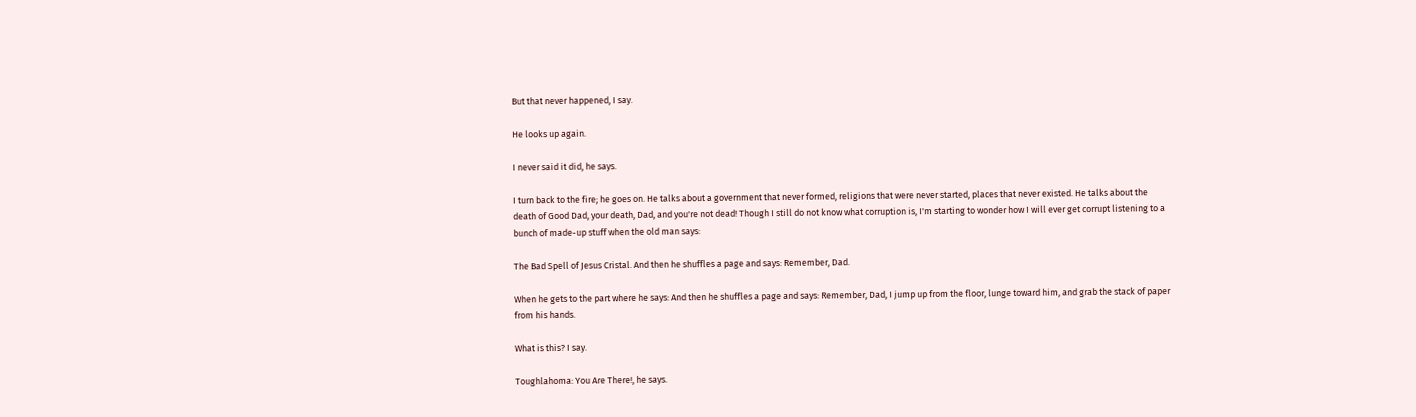But that never happened, I say.

He looks up again.

I never said it did, he says.

I turn back to the fire; he goes on. He talks about a government that never formed, religions that were never started, places that never existed. He talks about the death of Good Dad, your death, Dad, and you're not dead! Though I still do not know what corruption is, I'm starting to wonder how I will ever get corrupt listening to a bunch of made-up stuff when the old man says:

The Bad Spell of Jesus Cristal. And then he shuffles a page and says: Remember, Dad.

When he gets to the part where he says: And then he shuffles a page and says: Remember, Dad, I jump up from the floor, lunge toward him, and grab the stack of paper from his hands.

What is this? I say.

Toughlahoma: You Are There!, he says.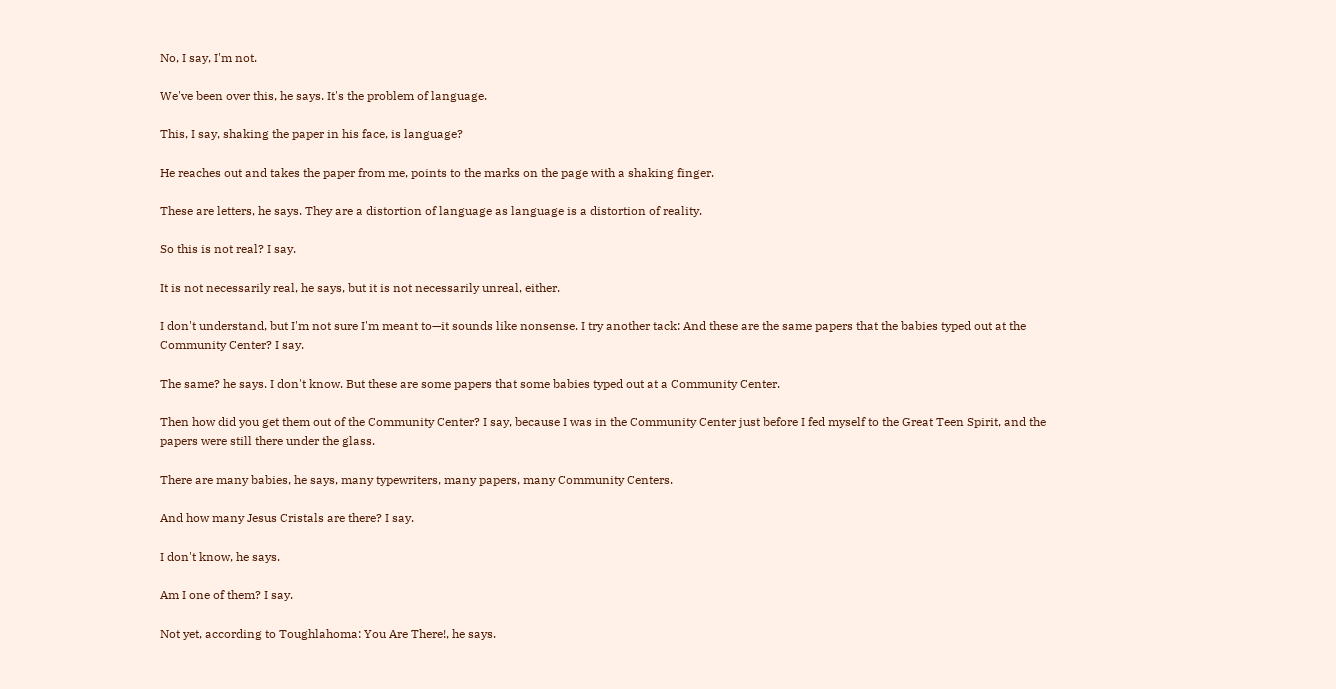No, I say, I'm not.

We've been over this, he says. It's the problem of language.

This, I say, shaking the paper in his face, is language?

He reaches out and takes the paper from me, points to the marks on the page with a shaking finger.

These are letters, he says. They are a distortion of language as language is a distortion of reality.

So this is not real? I say.

It is not necessarily real, he says, but it is not necessarily unreal, either.

I don't understand, but I'm not sure I'm meant to—it sounds like nonsense. I try another tack: And these are the same papers that the babies typed out at the Community Center? I say.

The same? he says. I don't know. But these are some papers that some babies typed out at a Community Center.

Then how did you get them out of the Community Center? I say, because I was in the Community Center just before I fed myself to the Great Teen Spirit, and the papers were still there under the glass.

There are many babies, he says, many typewriters, many papers, many Community Centers.

And how many Jesus Cristals are there? I say.

I don't know, he says.

Am I one of them? I say.

Not yet, according to Toughlahoma: You Are There!, he says.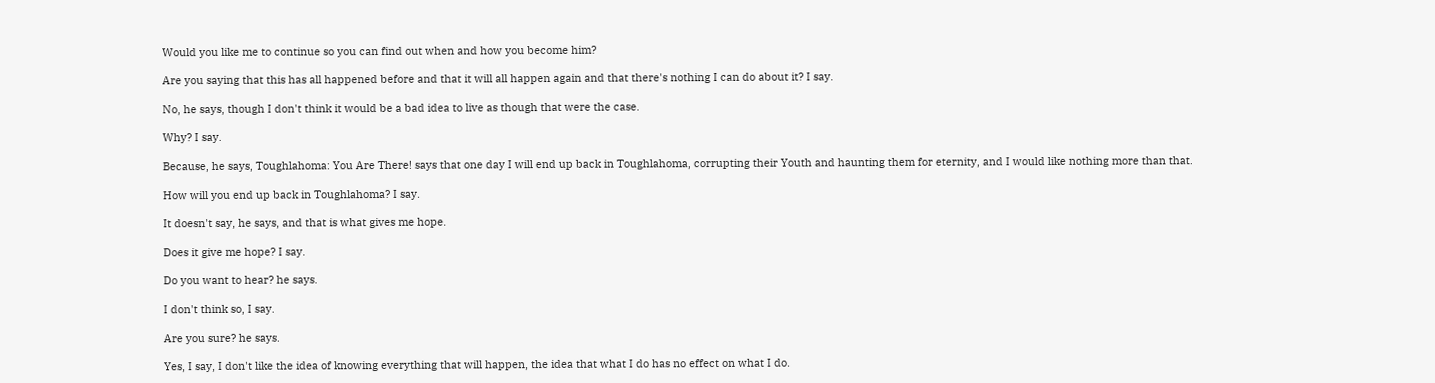Would you like me to continue so you can find out when and how you become him?

Are you saying that this has all happened before and that it will all happen again and that there's nothing I can do about it? I say.

No, he says, though I don't think it would be a bad idea to live as though that were the case.

Why? I say.

Because, he says, Toughlahoma: You Are There! says that one day I will end up back in Toughlahoma, corrupting their Youth and haunting them for eternity, and I would like nothing more than that.

How will you end up back in Toughlahoma? I say.

It doesn't say, he says, and that is what gives me hope.

Does it give me hope? I say.

Do you want to hear? he says.

I don't think so, I say.

Are you sure? he says.

Yes, I say, I don't like the idea of knowing everything that will happen, the idea that what I do has no effect on what I do.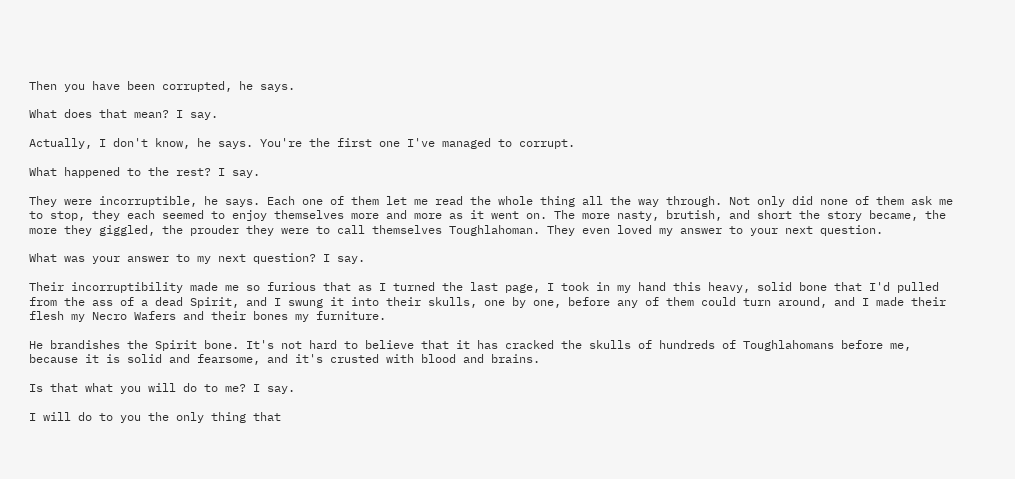Then you have been corrupted, he says.

What does that mean? I say.

Actually, I don't know, he says. You're the first one I've managed to corrupt.

What happened to the rest? I say.

They were incorruptible, he says. Each one of them let me read the whole thing all the way through. Not only did none of them ask me to stop, they each seemed to enjoy themselves more and more as it went on. The more nasty, brutish, and short the story became, the more they giggled, the prouder they were to call themselves Toughlahoman. They even loved my answer to your next question.

What was your answer to my next question? I say.

Their incorruptibility made me so furious that as I turned the last page, I took in my hand this heavy, solid bone that I'd pulled from the ass of a dead Spirit, and I swung it into their skulls, one by one, before any of them could turn around, and I made their flesh my Necro Wafers and their bones my furniture.

He brandishes the Spirit bone. It's not hard to believe that it has cracked the skulls of hundreds of Toughlahomans before me, because it is solid and fearsome, and it's crusted with blood and brains.

Is that what you will do to me? I say.

I will do to you the only thing that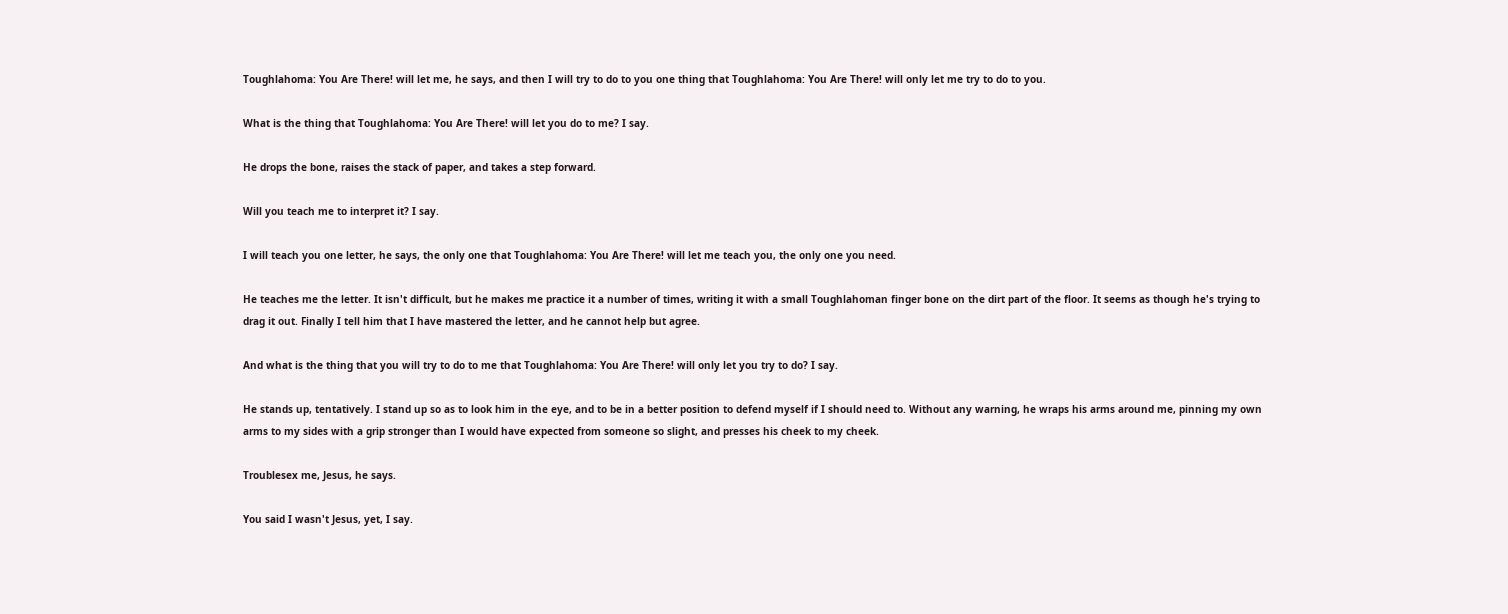Toughlahoma: You Are There! will let me, he says, and then I will try to do to you one thing that Toughlahoma: You Are There! will only let me try to do to you.

What is the thing that Toughlahoma: You Are There! will let you do to me? I say.

He drops the bone, raises the stack of paper, and takes a step forward.

Will you teach me to interpret it? I say.

I will teach you one letter, he says, the only one that Toughlahoma: You Are There! will let me teach you, the only one you need.

He teaches me the letter. It isn't difficult, but he makes me practice it a number of times, writing it with a small Toughlahoman finger bone on the dirt part of the floor. It seems as though he's trying to drag it out. Finally I tell him that I have mastered the letter, and he cannot help but agree.

And what is the thing that you will try to do to me that Toughlahoma: You Are There! will only let you try to do? I say.

He stands up, tentatively. I stand up so as to look him in the eye, and to be in a better position to defend myself if I should need to. Without any warning, he wraps his arms around me, pinning my own arms to my sides with a grip stronger than I would have expected from someone so slight, and presses his cheek to my cheek.

Troublesex me, Jesus, he says.

You said I wasn't Jesus, yet, I say.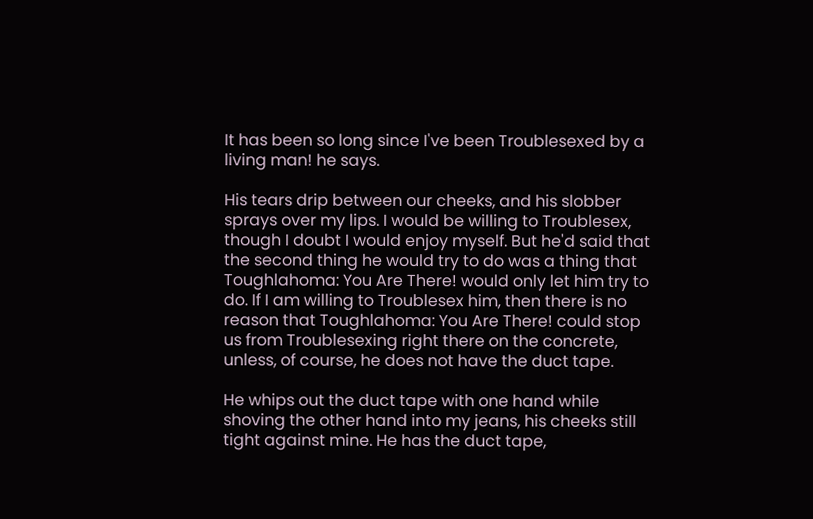It has been so long since I've been Troublesexed by a living man! he says.

His tears drip between our cheeks, and his slobber sprays over my lips. I would be willing to Troublesex, though I doubt I would enjoy myself. But he'd said that the second thing he would try to do was a thing that Toughlahoma: You Are There! would only let him try to do. If I am willing to Troublesex him, then there is no reason that Toughlahoma: You Are There! could stop us from Troublesexing right there on the concrete, unless, of course, he does not have the duct tape.

He whips out the duct tape with one hand while shoving the other hand into my jeans, his cheeks still tight against mine. He has the duct tape,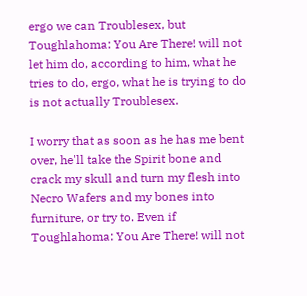ergo we can Troublesex, but Toughlahoma: You Are There! will not let him do, according to him, what he tries to do, ergo, what he is trying to do is not actually Troublesex.

I worry that as soon as he has me bent over, he'll take the Spirit bone and crack my skull and turn my flesh into Necro Wafers and my bones into furniture, or try to. Even if Toughlahoma: You Are There! will not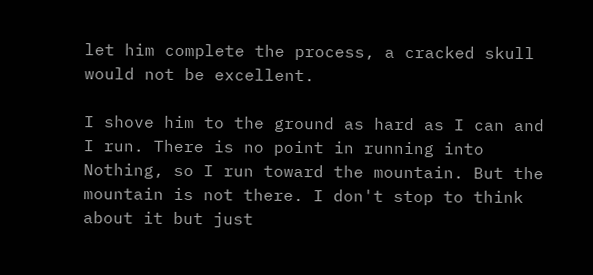let him complete the process, a cracked skull would not be excellent.

I shove him to the ground as hard as I can and I run. There is no point in running into Nothing, so I run toward the mountain. But the mountain is not there. I don't stop to think about it but just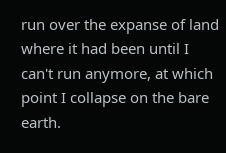run over the expanse of land where it had been until I can't run anymore, at which point I collapse on the bare earth.